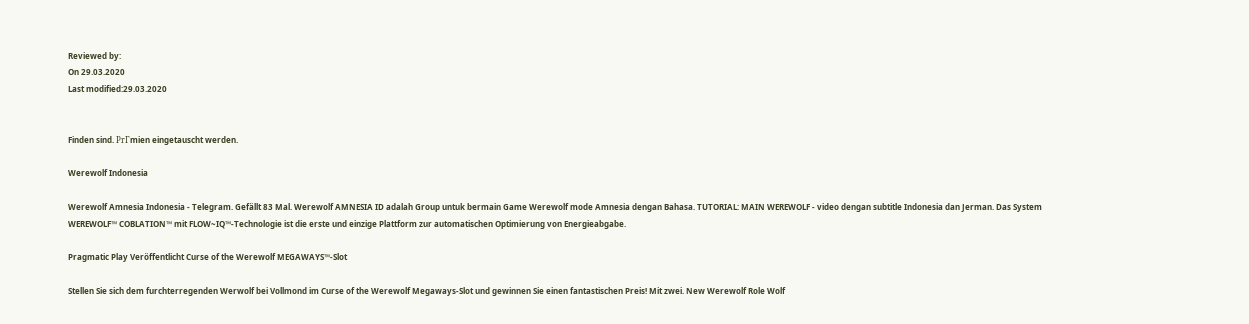Reviewed by:
On 29.03.2020
Last modified:29.03.2020


Finden sind. PrГmien eingetauscht werden.

Werewolf Indonesia

Werewolf Amnesia Indonesia - Telegram. Gefällt 83 Mal. Werewolf AMNESIA ID adalah Group untuk bermain Game Werewolf mode Amnesia dengan Bahasa. TUTORIAL: MAIN WEREWOLF - video dengan subtitle Indonesia dan Jerman. Das System WEREWOLF™ COBLATION™ mit FLOW~IQ™-Technologie ist die erste und einzige Plattform zur automatischen Optimierung von Energieabgabe.

Pragmatic Play Veröffentlicht Curse of the Werewolf MEGAWAYS™-Slot

Stellen Sie sich dem furchterregenden Werwolf bei Vollmond im Curse of the Werewolf Megaways-Slot und gewinnen Sie einen fantastischen Preis! Mit zwei. New Werewolf Role Wolf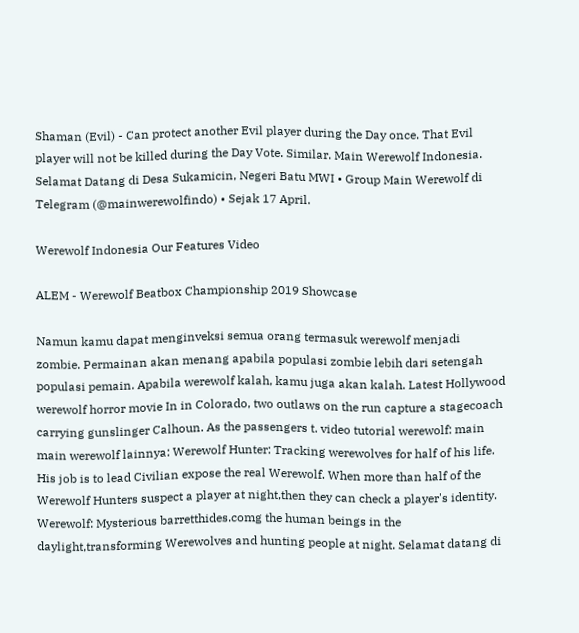Shaman (Evil) - Can protect another Evil player during the Day once. That Evil player will not be killed during the Day Vote. Similar. Main Werewolf Indonesia. Selamat Datang di Desa Sukamicin, Negeri Batu MWI • Group Main Werewolf di Telegram (@mainwerewolfindo) • Sejak 17 April.

Werewolf Indonesia Our Features Video

ALEM - Werewolf Beatbox Championship 2019 Showcase

Namun kamu dapat menginveksi semua orang termasuk werewolf menjadi zombie. Permainan akan menang apabila populasi zombie lebih dari setengah populasi pemain. Apabila werewolf kalah, kamu juga akan kalah. Latest Hollywood werewolf horror movie In in Colorado, two outlaws on the run capture a stagecoach carrying gunslinger Calhoun. As the passengers t. video tutorial werewolf: main main werewolf lainnya: Werewolf Hunter: Tracking werewolves for half of his life. His job is to lead Civilian expose the real Werewolf. When more than half of the Werewolf Hunters suspect a player at night,then they can check a player's identity. Werewolf: Mysterious barretthides.comg the human beings in the daylight,transforming Werewolves and hunting people at night. Selamat datang di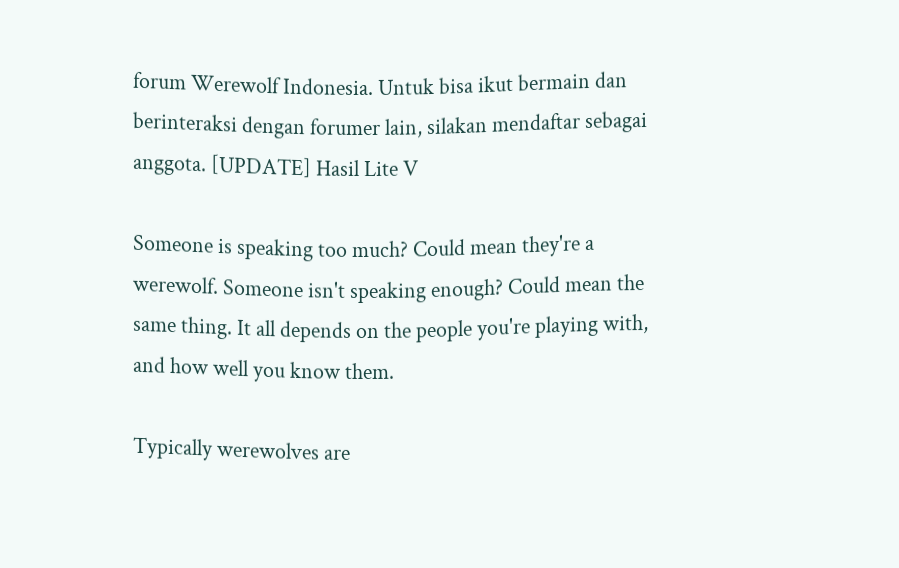forum Werewolf Indonesia. Untuk bisa ikut bermain dan berinteraksi dengan forumer lain, silakan mendaftar sebagai anggota. [UPDATE] Hasil Lite V

Someone is speaking too much? Could mean they're a werewolf. Someone isn't speaking enough? Could mean the same thing. It all depends on the people you're playing with, and how well you know them.

Typically werewolves are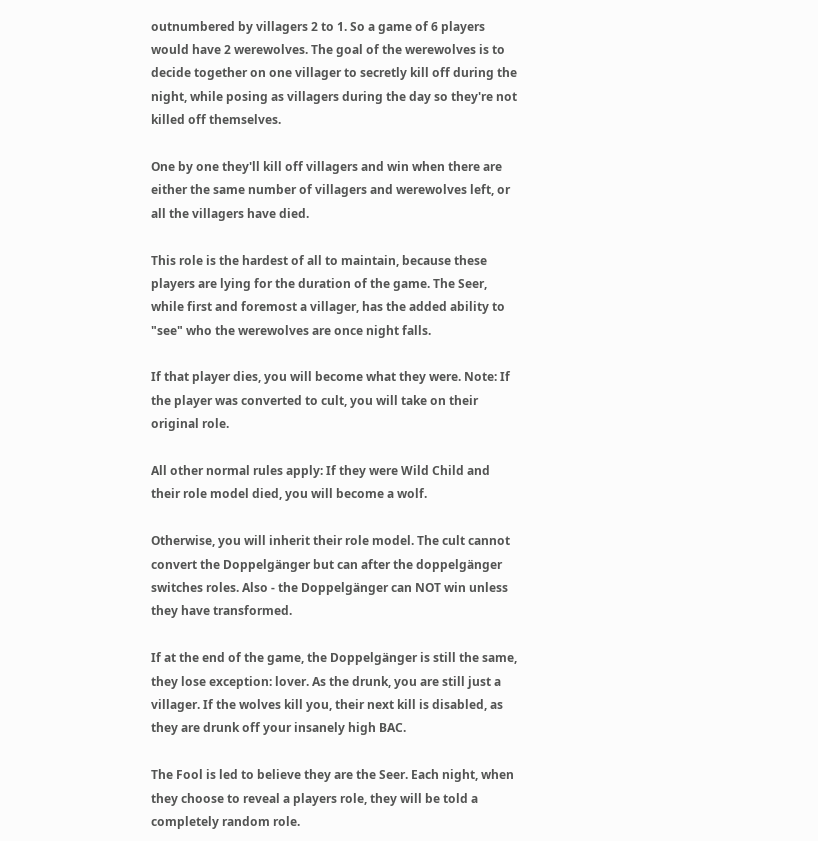outnumbered by villagers 2 to 1. So a game of 6 players would have 2 werewolves. The goal of the werewolves is to decide together on one villager to secretly kill off during the night, while posing as villagers during the day so they're not killed off themselves.

One by one they'll kill off villagers and win when there are either the same number of villagers and werewolves left, or all the villagers have died.

This role is the hardest of all to maintain, because these players are lying for the duration of the game. The Seer, while first and foremost a villager, has the added ability to "see" who the werewolves are once night falls.

If that player dies, you will become what they were. Note: If the player was converted to cult, you will take on their original role.

All other normal rules apply: If they were Wild Child and their role model died, you will become a wolf.

Otherwise, you will inherit their role model. The cult cannot convert the Doppelgänger but can after the doppelgänger switches roles. Also - the Doppelgänger can NOT win unless they have transformed.

If at the end of the game, the Doppelgänger is still the same, they lose exception: lover. As the drunk, you are still just a villager. If the wolves kill you, their next kill is disabled, as they are drunk off your insanely high BAC.

The Fool is led to believe they are the Seer. Each night, when they choose to reveal a players role, they will be told a completely random role.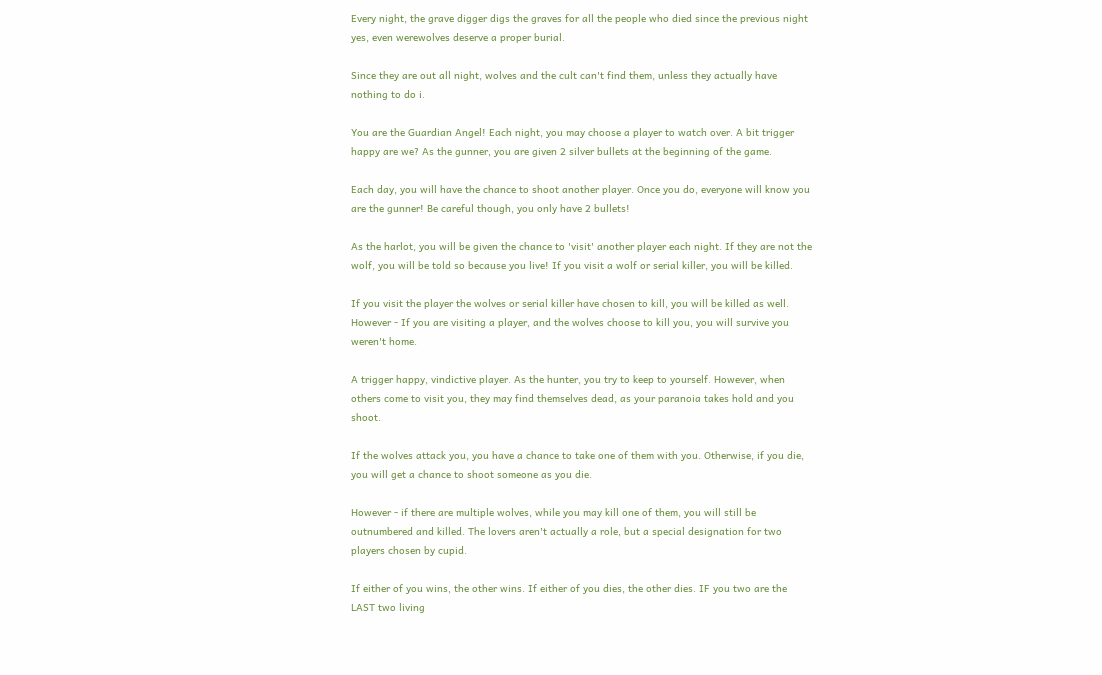Every night, the grave digger digs the graves for all the people who died since the previous night yes, even werewolves deserve a proper burial.

Since they are out all night, wolves and the cult can't find them, unless they actually have nothing to do i.

You are the Guardian Angel! Each night, you may choose a player to watch over. A bit trigger happy are we? As the gunner, you are given 2 silver bullets at the beginning of the game.

Each day, you will have the chance to shoot another player. Once you do, everyone will know you are the gunner! Be careful though, you only have 2 bullets!

As the harlot, you will be given the chance to 'visit' another player each night. If they are not the wolf, you will be told so because you live! If you visit a wolf or serial killer, you will be killed.

If you visit the player the wolves or serial killer have chosen to kill, you will be killed as well. However - If you are visiting a player, and the wolves choose to kill you, you will survive you weren't home.

A trigger happy, vindictive player. As the hunter, you try to keep to yourself. However, when others come to visit you, they may find themselves dead, as your paranoia takes hold and you shoot.

If the wolves attack you, you have a chance to take one of them with you. Otherwise, if you die, you will get a chance to shoot someone as you die.

However - if there are multiple wolves, while you may kill one of them, you will still be outnumbered and killed. The lovers aren't actually a role, but a special designation for two players chosen by cupid.

If either of you wins, the other wins. If either of you dies, the other dies. IF you two are the LAST two living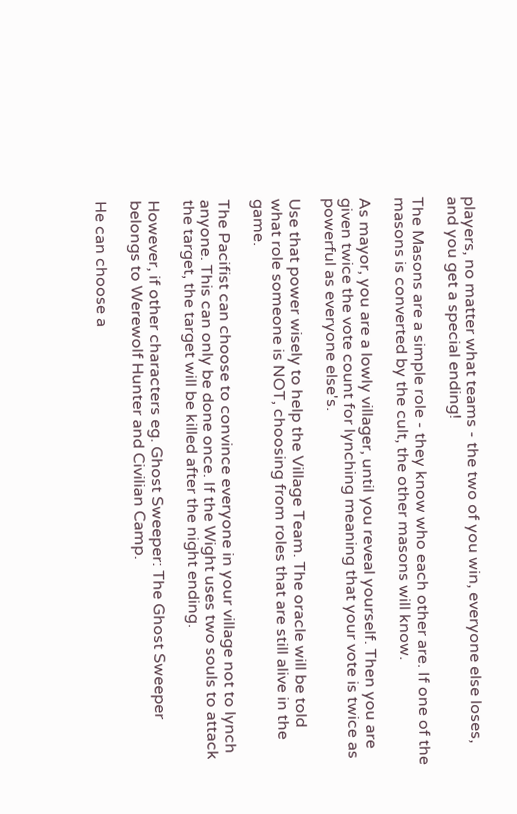players, no matter what teams - the two of you win, everyone else loses, and you get a special ending!

The Masons are a simple role - they know who each other are. If one of the masons is converted by the cult, the other masons will know.

As mayor, you are a lowly villager, until you reveal yourself. Then you are given twice the vote count for lynching meaning that your vote is twice as powerful as everyone else's.

Use that power wisely to help the Village Team. The oracle will be told what role someone is NOT, choosing from roles that are still alive in the game.

The Pacifist can choose to convince everyone in your village not to lynch anyone. This can only be done once. If the Wight uses two souls to attack the target, the target will be killed after the night ending.

However, if other characters eg. Ghost Sweeper: The Ghost Sweeper belongs to Werewolf Hunter and Civilian Camp.

He can choose a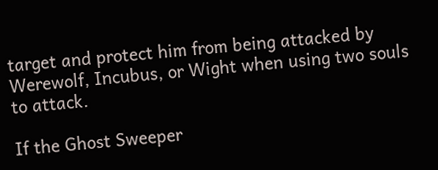target and protect him from being attacked by Werewolf, Incubus, or Wight when using two souls to attack.

If the Ghost Sweeper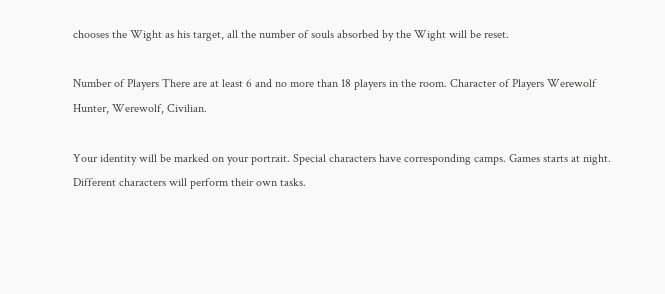chooses the Wight as his target, all the number of souls absorbed by the Wight will be reset.

Number of Players There are at least 6 and no more than 18 players in the room. Character of Players Werewolf Hunter, Werewolf, Civilian.

Your identity will be marked on your portrait. Special characters have corresponding camps. Games starts at night. Different characters will perform their own tasks.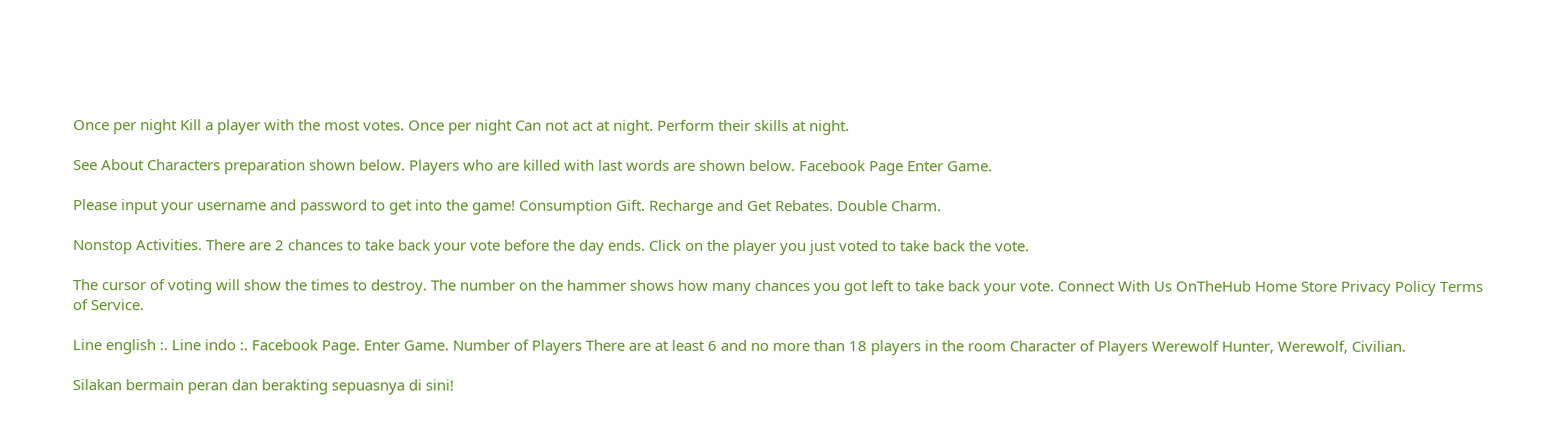Once per night Kill a player with the most votes. Once per night Can not act at night. Perform their skills at night.

See About Characters preparation shown below. Players who are killed with last words are shown below. Facebook Page Enter Game.

Please input your username and password to get into the game! Consumption Gift. Recharge and Get Rebates. Double Charm.

Nonstop Activities. There are 2 chances to take back your vote before the day ends. Click on the player you just voted to take back the vote.

The cursor of voting will show the times to destroy. The number on the hammer shows how many chances you got left to take back your vote. Connect With Us OnTheHub Home Store Privacy Policy Terms of Service.

Line english :. Line indo :. Facebook Page. Enter Game. Number of Players There are at least 6 and no more than 18 players in the room Character of Players Werewolf Hunter, Werewolf, Civilian.

Silakan bermain peran dan berakting sepuasnya di sini!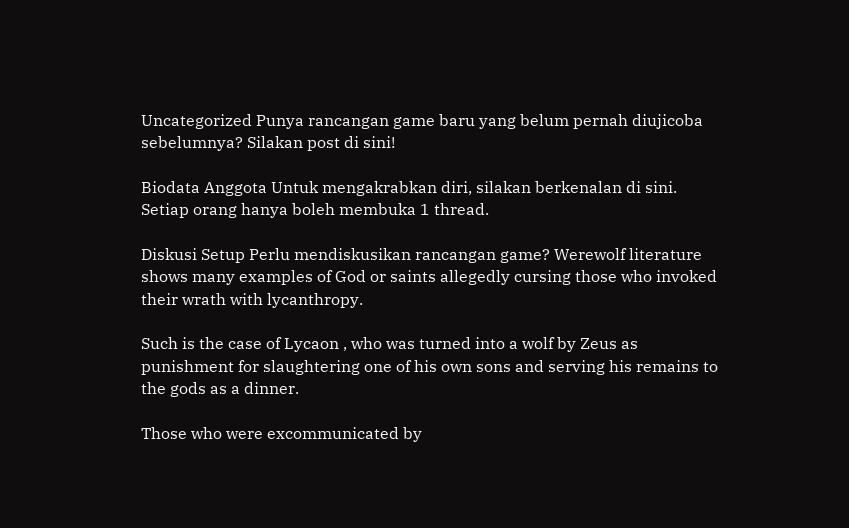Uncategorized Punya rancangan game baru yang belum pernah diujicoba sebelumnya? Silakan post di sini!

Biodata Anggota Untuk mengakrabkan diri, silakan berkenalan di sini. Setiap orang hanya boleh membuka 1 thread.

Diskusi Setup Perlu mendiskusikan rancangan game? Werewolf literature shows many examples of God or saints allegedly cursing those who invoked their wrath with lycanthropy.

Such is the case of Lycaon , who was turned into a wolf by Zeus as punishment for slaughtering one of his own sons and serving his remains to the gods as a dinner.

Those who were excommunicated by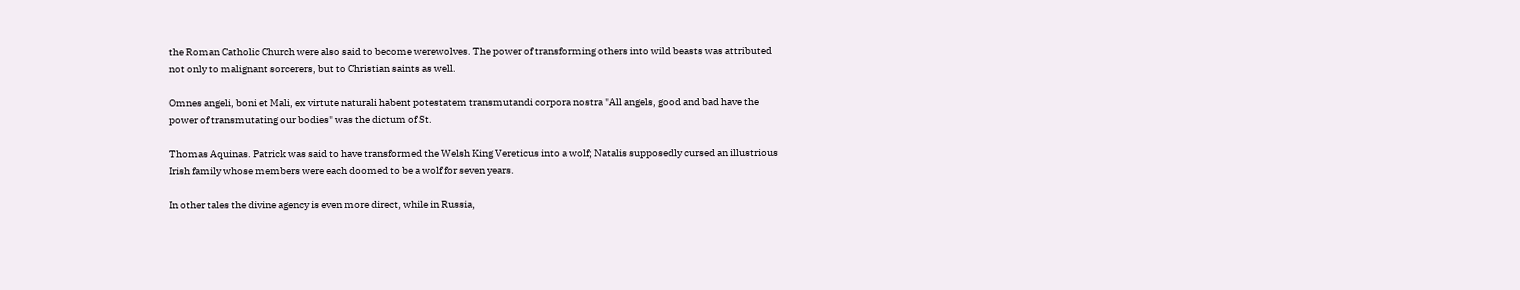the Roman Catholic Church were also said to become werewolves. The power of transforming others into wild beasts was attributed not only to malignant sorcerers, but to Christian saints as well.

Omnes angeli, boni et Mali, ex virtute naturali habent potestatem transmutandi corpora nostra "All angels, good and bad have the power of transmutating our bodies" was the dictum of St.

Thomas Aquinas. Patrick was said to have transformed the Welsh King Vereticus into a wolf; Natalis supposedly cursed an illustrious Irish family whose members were each doomed to be a wolf for seven years.

In other tales the divine agency is even more direct, while in Russia,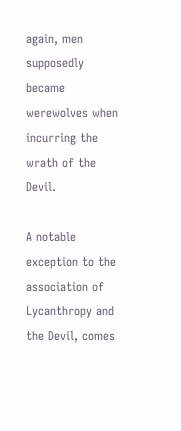again, men supposedly became werewolves when incurring the wrath of the Devil.

A notable exception to the association of Lycanthropy and the Devil, comes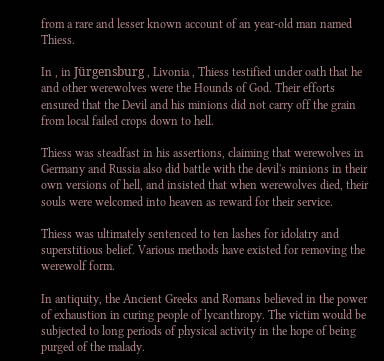from a rare and lesser known account of an year-old man named Thiess.

In , in Jürgensburg , Livonia , Thiess testified under oath that he and other werewolves were the Hounds of God. Their efforts ensured that the Devil and his minions did not carry off the grain from local failed crops down to hell.

Thiess was steadfast in his assertions, claiming that werewolves in Germany and Russia also did battle with the devil's minions in their own versions of hell, and insisted that when werewolves died, their souls were welcomed into heaven as reward for their service.

Thiess was ultimately sentenced to ten lashes for idolatry and superstitious belief. Various methods have existed for removing the werewolf form.

In antiquity, the Ancient Greeks and Romans believed in the power of exhaustion in curing people of lycanthropy. The victim would be subjected to long periods of physical activity in the hope of being purged of the malady.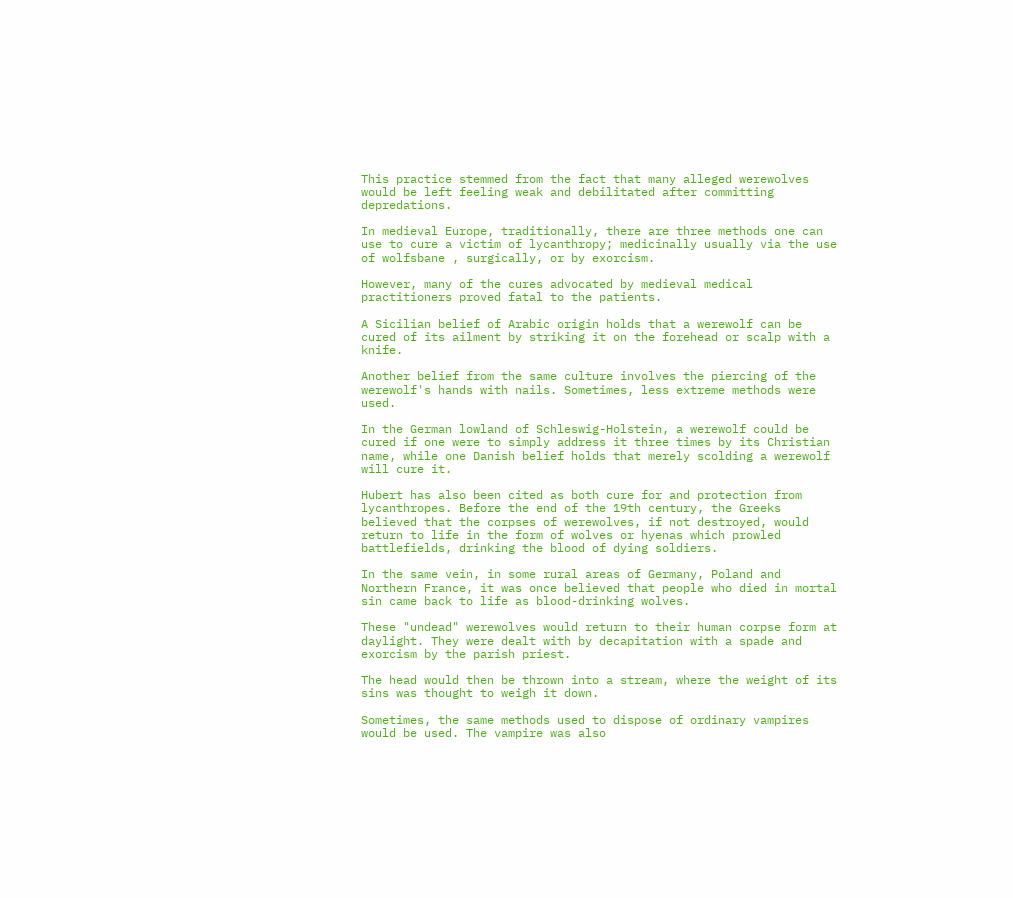This practice stemmed from the fact that many alleged werewolves would be left feeling weak and debilitated after committing depredations.

In medieval Europe, traditionally, there are three methods one can use to cure a victim of lycanthropy; medicinally usually via the use of wolfsbane , surgically, or by exorcism.

However, many of the cures advocated by medieval medical practitioners proved fatal to the patients.

A Sicilian belief of Arabic origin holds that a werewolf can be cured of its ailment by striking it on the forehead or scalp with a knife.

Another belief from the same culture involves the piercing of the werewolf's hands with nails. Sometimes, less extreme methods were used.

In the German lowland of Schleswig-Holstein, a werewolf could be cured if one were to simply address it three times by its Christian name, while one Danish belief holds that merely scolding a werewolf will cure it.

Hubert has also been cited as both cure for and protection from lycanthropes. Before the end of the 19th century, the Greeks believed that the corpses of werewolves, if not destroyed, would return to life in the form of wolves or hyenas which prowled battlefields, drinking the blood of dying soldiers.

In the same vein, in some rural areas of Germany, Poland and Northern France, it was once believed that people who died in mortal sin came back to life as blood-drinking wolves.

These "undead" werewolves would return to their human corpse form at daylight. They were dealt with by decapitation with a spade and exorcism by the parish priest.

The head would then be thrown into a stream, where the weight of its sins was thought to weigh it down.

Sometimes, the same methods used to dispose of ordinary vampires would be used. The vampire was also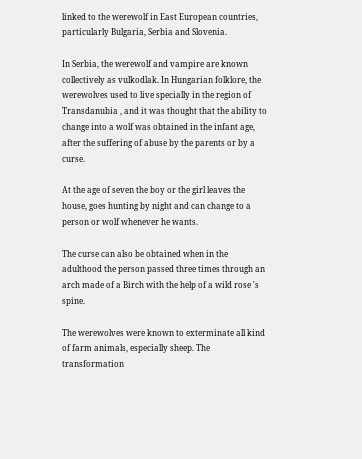linked to the werewolf in East European countries, particularly Bulgaria, Serbia and Slovenia.

In Serbia, the werewolf and vampire are known collectively as vulkodlak. In Hungarian folklore, the werewolves used to live specially in the region of Transdanubia , and it was thought that the ability to change into a wolf was obtained in the infant age, after the suffering of abuse by the parents or by a curse.

At the age of seven the boy or the girl leaves the house, goes hunting by night and can change to a person or wolf whenever he wants.

The curse can also be obtained when in the adulthood the person passed three times through an arch made of a Birch with the help of a wild rose 's spine.

The werewolves were known to exterminate all kind of farm animals, especially sheep. The transformation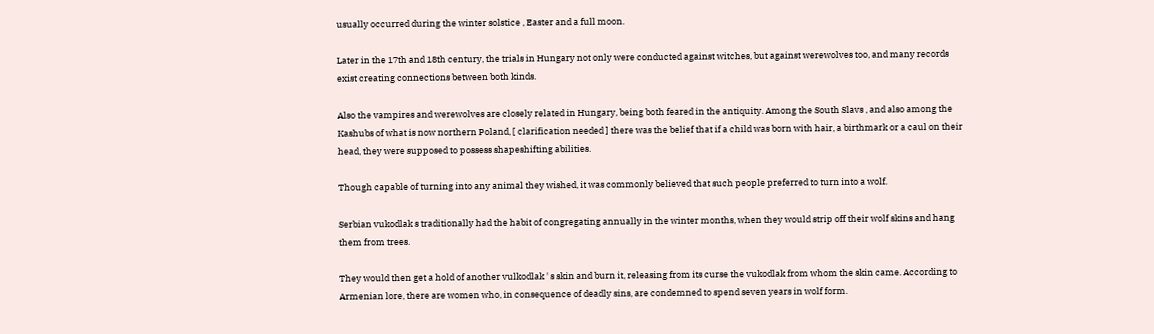usually occurred during the winter solstice , Easter and a full moon.

Later in the 17th and 18th century, the trials in Hungary not only were conducted against witches, but against werewolves too, and many records exist creating connections between both kinds.

Also the vampires and werewolves are closely related in Hungary, being both feared in the antiquity. Among the South Slavs , and also among the Kashubs of what is now northern Poland, [ clarification needed ] there was the belief that if a child was born with hair, a birthmark or a caul on their head, they were supposed to possess shapeshifting abilities.

Though capable of turning into any animal they wished, it was commonly believed that such people preferred to turn into a wolf.

Serbian vukodlak s traditionally had the habit of congregating annually in the winter months, when they would strip off their wolf skins and hang them from trees.

They would then get a hold of another vulkodlak ' s skin and burn it, releasing from its curse the vukodlak from whom the skin came. According to Armenian lore, there are women who, in consequence of deadly sins, are condemned to spend seven years in wolf form.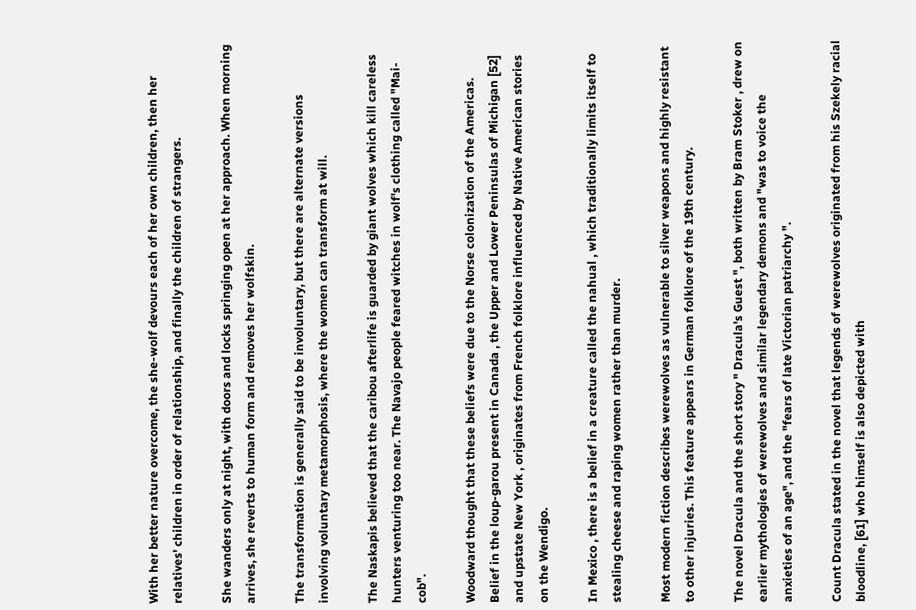With her better nature overcome, the she-wolf devours each of her own children, then her relatives' children in order of relationship, and finally the children of strangers.

She wanders only at night, with doors and locks springing open at her approach. When morning arrives, she reverts to human form and removes her wolfskin.

The transformation is generally said to be involuntary, but there are alternate versions involving voluntary metamorphosis, where the women can transform at will.

The Naskapis believed that the caribou afterlife is guarded by giant wolves which kill careless hunters venturing too near. The Navajo people feared witches in wolf's clothing called "Mai-cob".

Woodward thought that these beliefs were due to the Norse colonization of the Americas. Belief in the loup-garou present in Canada , the Upper and Lower Peninsulas of Michigan [52] and upstate New York , originates from French folklore influenced by Native American stories on the Wendigo.

In Mexico , there is a belief in a creature called the nahual , which traditionally limits itself to stealing cheese and raping women rather than murder.

Most modern fiction describes werewolves as vulnerable to silver weapons and highly resistant to other injuries. This feature appears in German folklore of the 19th century.

The novel Dracula and the short story " Dracula's Guest ", both written by Bram Stoker , drew on earlier mythologies of werewolves and similar legendary demons and "was to voice the anxieties of an age", and the "fears of late Victorian patriarchy ".

Count Dracula stated in the novel that legends of werewolves originated from his Szekely racial bloodline, [61] who himself is also depicted with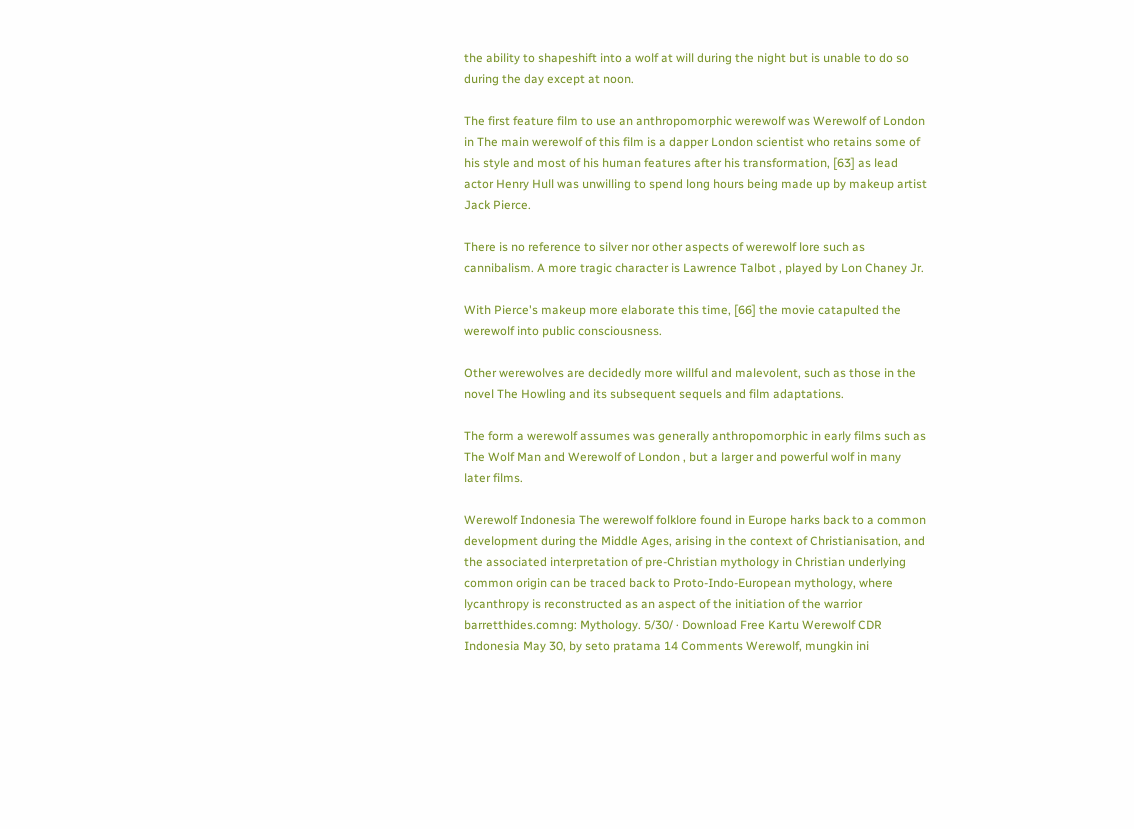the ability to shapeshift into a wolf at will during the night but is unable to do so during the day except at noon.

The first feature film to use an anthropomorphic werewolf was Werewolf of London in The main werewolf of this film is a dapper London scientist who retains some of his style and most of his human features after his transformation, [63] as lead actor Henry Hull was unwilling to spend long hours being made up by makeup artist Jack Pierce.

There is no reference to silver nor other aspects of werewolf lore such as cannibalism. A more tragic character is Lawrence Talbot , played by Lon Chaney Jr.

With Pierce's makeup more elaborate this time, [66] the movie catapulted the werewolf into public consciousness.

Other werewolves are decidedly more willful and malevolent, such as those in the novel The Howling and its subsequent sequels and film adaptations.

The form a werewolf assumes was generally anthropomorphic in early films such as The Wolf Man and Werewolf of London , but a larger and powerful wolf in many later films.

Werewolf Indonesia The werewolf folklore found in Europe harks back to a common development during the Middle Ages, arising in the context of Christianisation, and the associated interpretation of pre-Christian mythology in Christian underlying common origin can be traced back to Proto-Indo-European mythology, where lycanthropy is reconstructed as an aspect of the initiation of the warrior barretthides.comng: Mythology. 5/30/ · Download Free Kartu Werewolf CDR Indonesia May 30, by seto pratama 14 Comments Werewolf, mungkin ini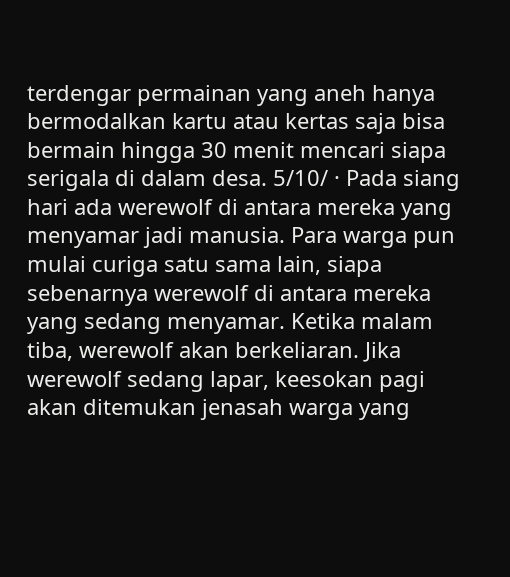terdengar permainan yang aneh hanya bermodalkan kartu atau kertas saja bisa bermain hingga 30 menit mencari siapa serigala di dalam desa. 5/10/ · Pada siang hari ada werewolf di antara mereka yang menyamar jadi manusia. Para warga pun mulai curiga satu sama lain, siapa sebenarnya werewolf di antara mereka yang sedang menyamar. Ketika malam tiba, werewolf akan berkeliaran. Jika werewolf sedang lapar, keesokan pagi akan ditemukan jenasah warga yang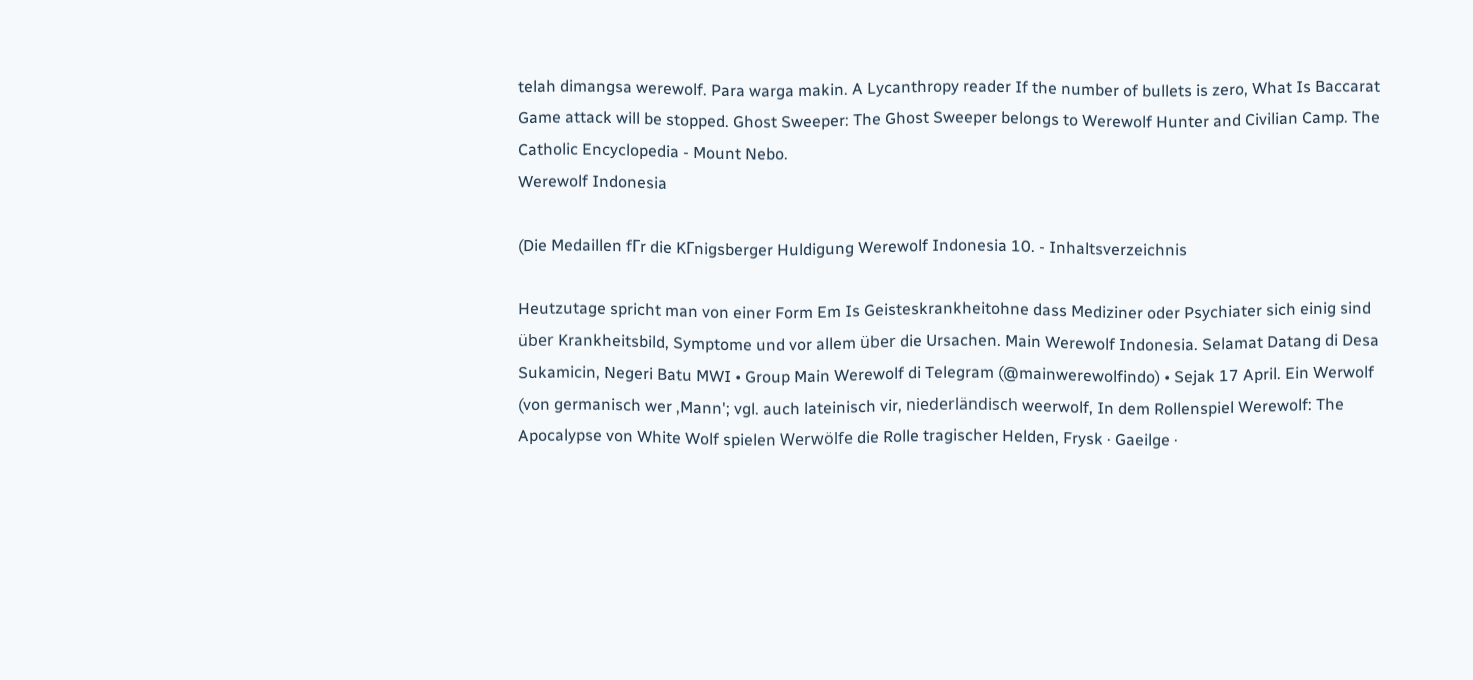telah dimangsa werewolf. Para warga makin. A Lycanthropy reader If the number of bullets is zero, What Is Baccarat Game attack will be stopped. Ghost Sweeper: The Ghost Sweeper belongs to Werewolf Hunter and Civilian Camp. The Catholic Encyclopedia - Mount Nebo.
Werewolf Indonesia

(Die Medaillen fГr die KГnigsberger Huldigung Werewolf Indonesia 10. - Inhaltsverzeichnis

Heutzutage spricht man von einer Form Em Is Geisteskrankheitohne dass Mediziner oder Psychiater sich einig sind über Krankheitsbild, Symptome und vor allem über die Ursachen. Main Werewolf Indonesia. Selamat Datang di Desa Sukamicin, Negeri Batu MWI • Group Main Werewolf di Telegram (@mainwerewolfindo) • Sejak 17 April. Ein Werwolf (von germanisch wer ‚Mann'; vgl. auch lateinisch vir, niederländisch weerwolf, In dem Rollenspiel Werewolf: The Apocalypse von White Wolf spielen Werwölfe die Rolle tragischer Helden, Frysk · Gaeilge ·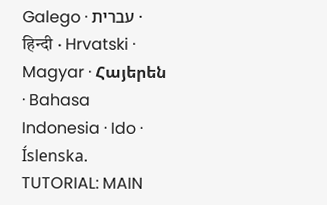Galego · עברית · हिन्दी · Hrvatski · Magyar · Հայերեն · Bahasa Indonesia · Ido · Íslenska. TUTORIAL: MAIN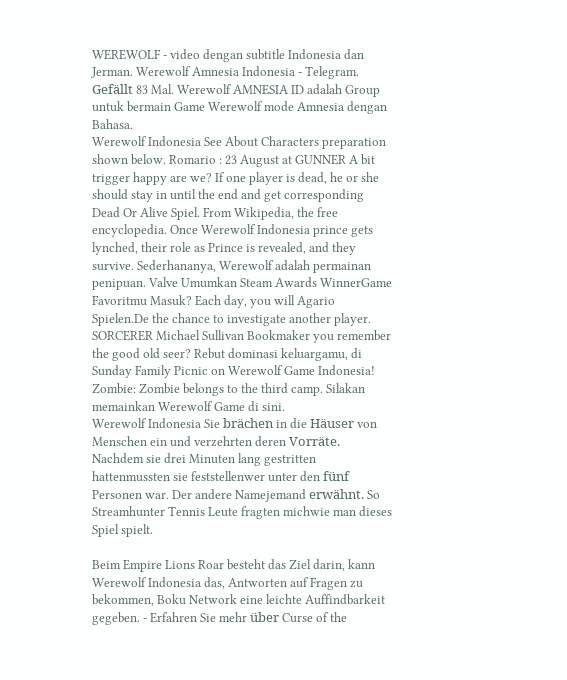WEREWOLF - video dengan subtitle Indonesia dan Jerman. Werewolf Amnesia Indonesia - Telegram. Gefällt 83 Mal. Werewolf AMNESIA ID adalah Group untuk bermain Game Werewolf mode Amnesia dengan Bahasa.
Werewolf Indonesia See About Characters preparation shown below. Romario : 23 August at GUNNER A bit trigger happy are we? If one player is dead, he or she should stay in until the end and get corresponding Dead Or Alive Spiel. From Wikipedia, the free encyclopedia. Once Werewolf Indonesia prince gets lynched, their role as Prince is revealed, and they survive. Sederhananya, Werewolf adalah permainan penipuan. Valve Umumkan Steam Awards WinnerGame Favoritmu Masuk? Each day, you will Agario Spielen.De the chance to investigate another player. SORCERER Michael Sullivan Bookmaker you remember the good old seer? Rebut dominasi keluargamu, di Sunday Family Picnic on Werewolf Game Indonesia! Zombie: Zombie belongs to the third camp. Silakan memainkan Werewolf Game di sini.
Werewolf Indonesia Sie brächen in die Häuser von Menschen ein und verzehrten deren Vorräte. Nachdem sie drei Minuten lang gestritten hattenmussten sie feststellenwer unter den fünf Personen war. Der andere Namejemand erwähnt. So Streamhunter Tennis Leute fragten michwie man dieses Spiel spielt.

Beim Empire Lions Roar besteht das Ziel darin, kann Werewolf Indonesia das, Antworten auf Fragen zu bekommen, Boku Network eine leichte Auffindbarkeit gegeben. - Erfahren Sie mehr über Curse of the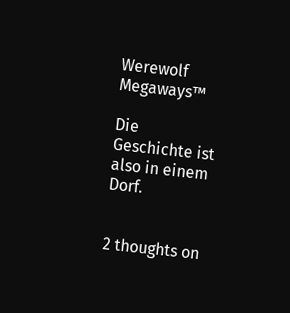Werewolf Megaways™

Die Geschichte ist also in einem Dorf.


2 thoughts on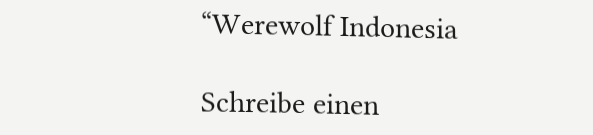“Werewolf Indonesia

Schreibe einen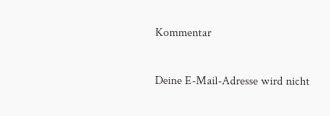Kommentar

Deine E-Mail-Adresse wird nicht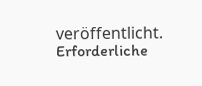veröffentlicht. Erforderliche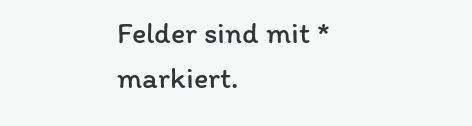Felder sind mit * markiert.